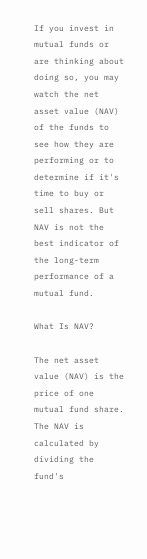If you invest in mutual funds or are thinking about doing so, you may watch the net asset value (NAV) of the funds to see how they are performing or to determine if it's time to buy or sell shares. But NAV is not the best indicator of the long-term performance of a mutual fund.

What Is NAV?

The net asset value (NAV) is the price of one mutual fund share. The NAV is calculated by dividing the fund's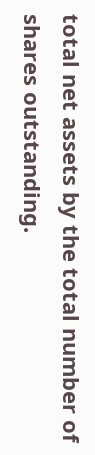total net assets by the total number of shares outstanding.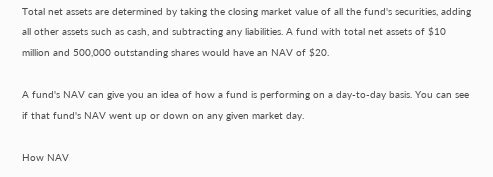Total net assets are determined by taking the closing market value of all the fund's securities, adding all other assets such as cash, and subtracting any liabilities. A fund with total net assets of $10 million and 500,000 outstanding shares would have an NAV of $20.

A fund's NAV can give you an idea of how a fund is performing on a day-to-day basis. You can see if that fund's NAV went up or down on any given market day.

How NAV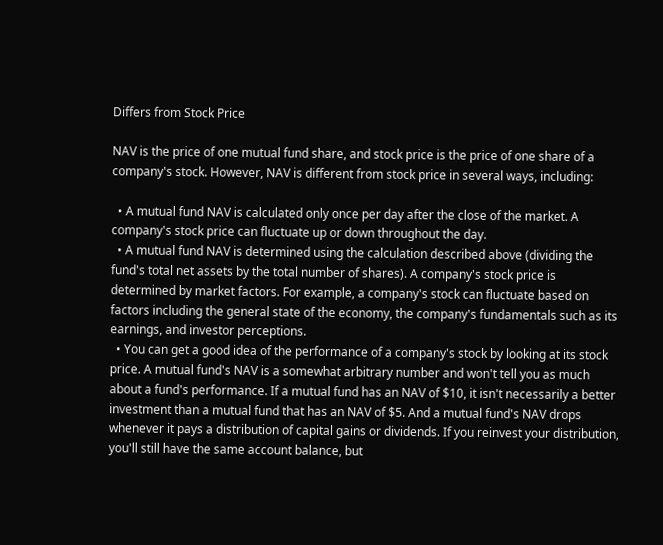Differs from Stock Price

NAV is the price of one mutual fund share, and stock price is the price of one share of a company's stock. However, NAV is different from stock price in several ways, including:

  • A mutual fund NAV is calculated only once per day after the close of the market. A company's stock price can fluctuate up or down throughout the day.
  • A mutual fund NAV is determined using the calculation described above (dividing the fund's total net assets by the total number of shares). A company's stock price is determined by market factors. For example, a company's stock can fluctuate based on factors including the general state of the economy, the company's fundamentals such as its earnings, and investor perceptions.
  • You can get a good idea of the performance of a company's stock by looking at its stock price. A mutual fund's NAV is a somewhat arbitrary number and won't tell you as much about a fund's performance. If a mutual fund has an NAV of $10, it isn't necessarily a better investment than a mutual fund that has an NAV of $5. And a mutual fund's NAV drops whenever it pays a distribution of capital gains or dividends. If you reinvest your distribution, you'll still have the same account balance, but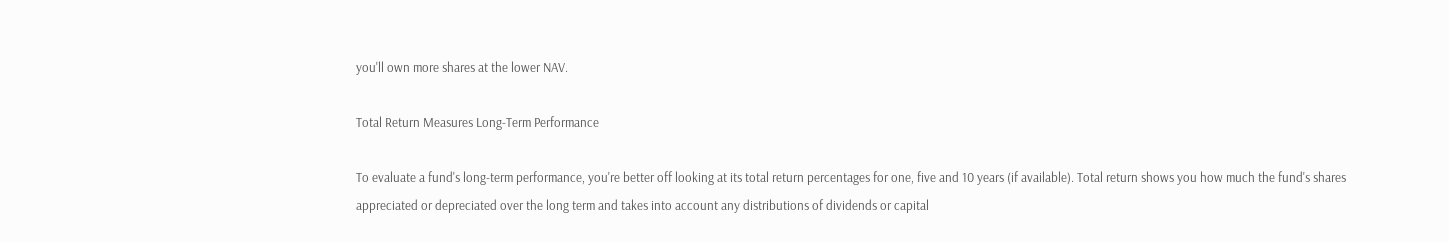you'll own more shares at the lower NAV.

Total Return Measures Long-Term Performance

To evaluate a fund's long-term performance, you're better off looking at its total return percentages for one, five and 10 years (if available). Total return shows you how much the fund's shares appreciated or depreciated over the long term and takes into account any distributions of dividends or capital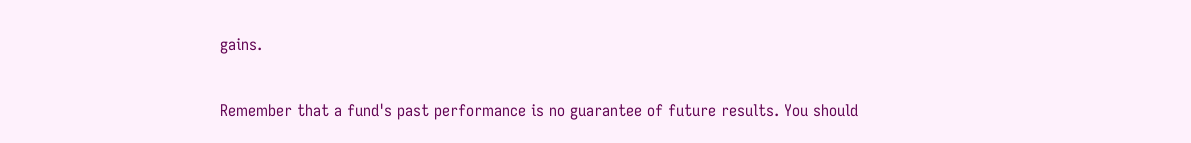gains.

Remember that a fund's past performance is no guarantee of future results. You should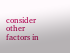consider other factors in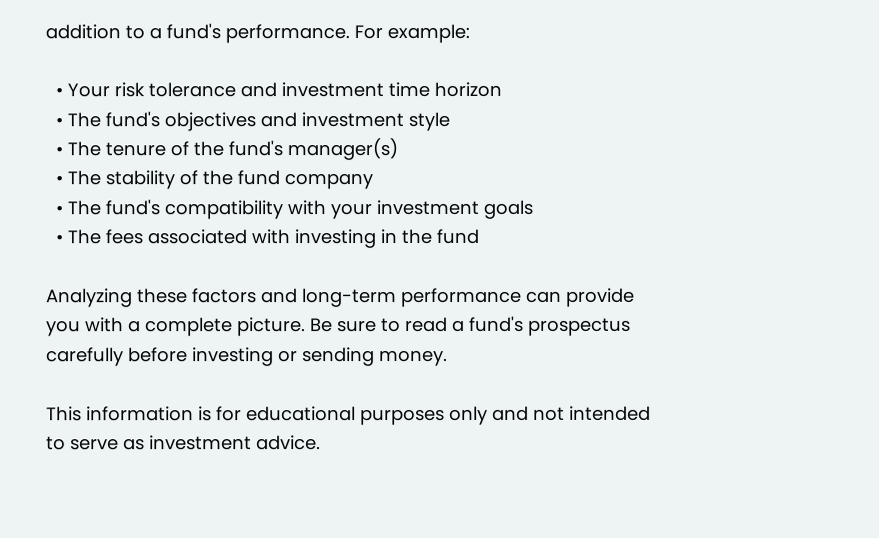addition to a fund's performance. For example:

  • Your risk tolerance and investment time horizon
  • The fund's objectives and investment style
  • The tenure of the fund's manager(s)
  • The stability of the fund company
  • The fund's compatibility with your investment goals
  • The fees associated with investing in the fund

Analyzing these factors and long-term performance can provide you with a complete picture. Be sure to read a fund's prospectus carefully before investing or sending money.

This information is for educational purposes only and not intended to serve as investment advice.